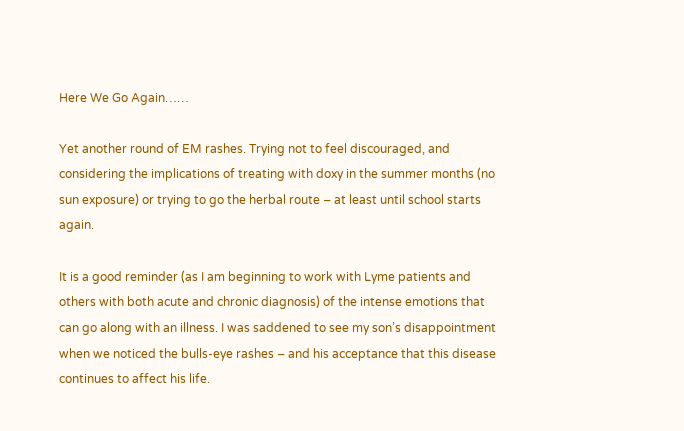Here We Go Again……

Yet another round of EM rashes. Trying not to feel discouraged, and considering the implications of treating with doxy in the summer months (no sun exposure) or trying to go the herbal route – at least until school starts again.

It is a good reminder (as I am beginning to work with Lyme patients and others with both acute and chronic diagnosis) of the intense emotions that can go along with an illness. I was saddened to see my son’s disappointment when we noticed the bulls-eye rashes – and his acceptance that this disease continues to affect his life.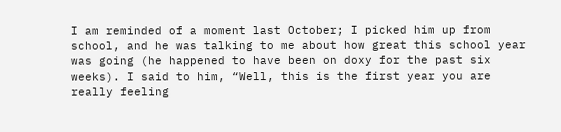I am reminded of a moment last October; I picked him up from school, and he was talking to me about how great this school year was going (he happened to have been on doxy for the past six weeks). I said to him, “Well, this is the first year you are really feeling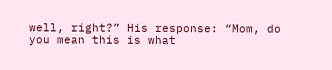well, right?” His response: “Mom, do you mean this is what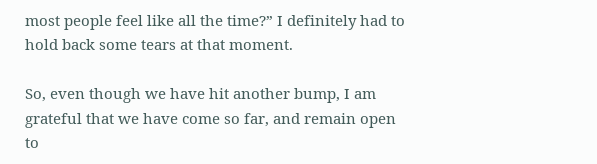most people feel like all the time?” I definitely had to hold back some tears at that moment.

So, even though we have hit another bump, I am grateful that we have come so far, and remain open to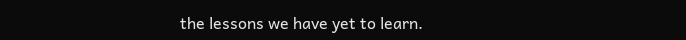the lessons we have yet to learn.